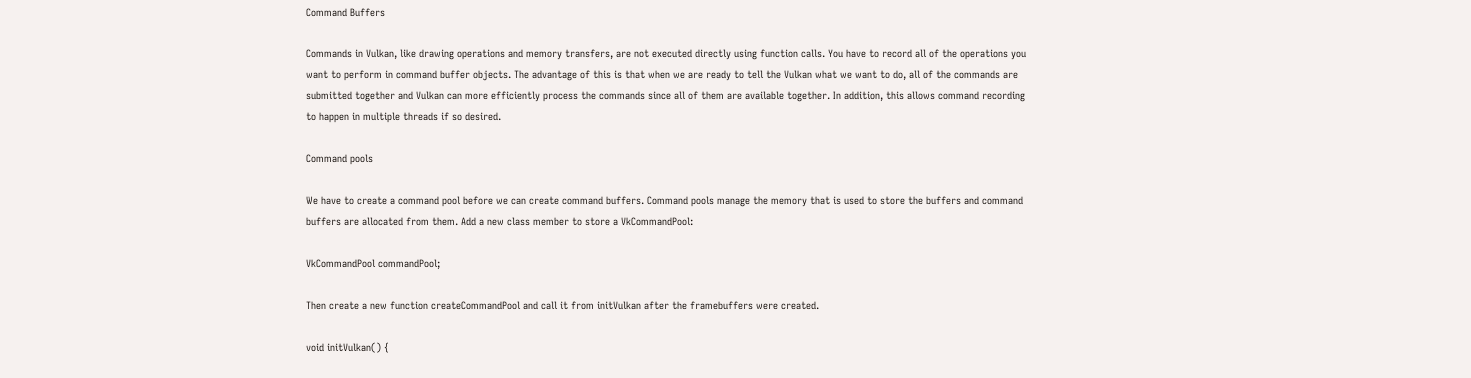Command Buffers

Commands in Vulkan, like drawing operations and memory transfers, are not executed directly using function calls. You have to record all of the operations you want to perform in command buffer objects. The advantage of this is that when we are ready to tell the Vulkan what we want to do, all of the commands are submitted together and Vulkan can more efficiently process the commands since all of them are available together. In addition, this allows command recording to happen in multiple threads if so desired.

Command pools

We have to create a command pool before we can create command buffers. Command pools manage the memory that is used to store the buffers and command buffers are allocated from them. Add a new class member to store a VkCommandPool:

VkCommandPool commandPool;

Then create a new function createCommandPool and call it from initVulkan after the framebuffers were created.

void initVulkan() {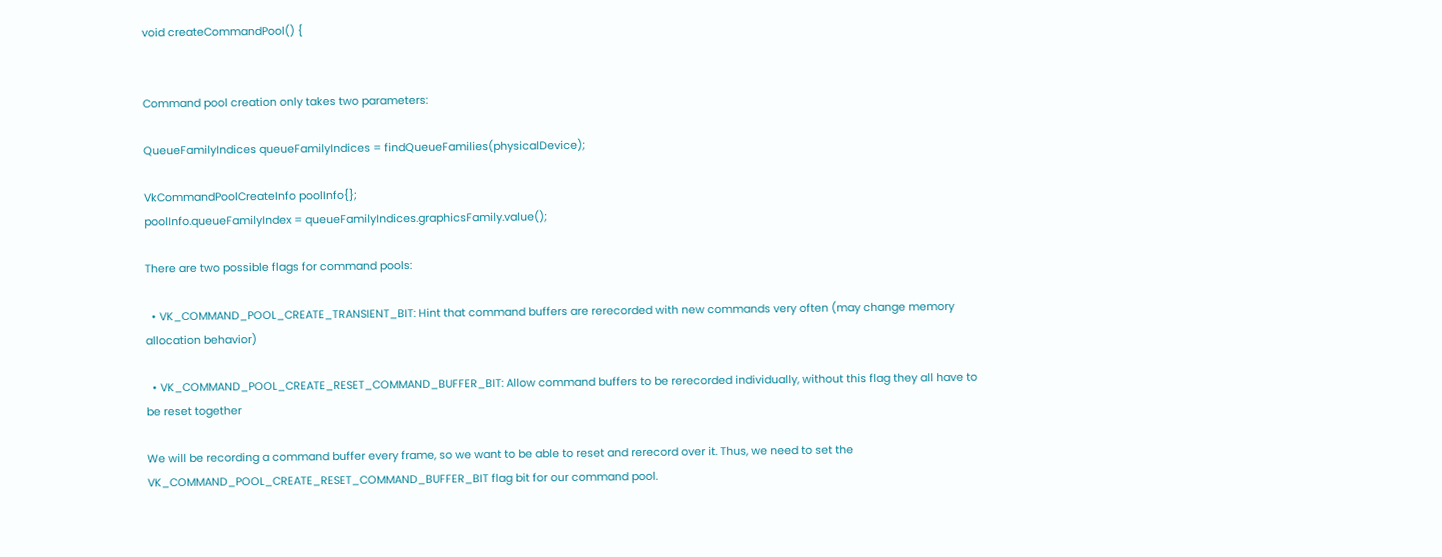void createCommandPool() {


Command pool creation only takes two parameters:

QueueFamilyIndices queueFamilyIndices = findQueueFamilies(physicalDevice);

VkCommandPoolCreateInfo poolInfo{};
poolInfo.queueFamilyIndex = queueFamilyIndices.graphicsFamily.value();

There are two possible flags for command pools:

  • VK_COMMAND_POOL_CREATE_TRANSIENT_BIT: Hint that command buffers are rerecorded with new commands very often (may change memory allocation behavior)

  • VK_COMMAND_POOL_CREATE_RESET_COMMAND_BUFFER_BIT: Allow command buffers to be rerecorded individually, without this flag they all have to be reset together

We will be recording a command buffer every frame, so we want to be able to reset and rerecord over it. Thus, we need to set the VK_COMMAND_POOL_CREATE_RESET_COMMAND_BUFFER_BIT flag bit for our command pool.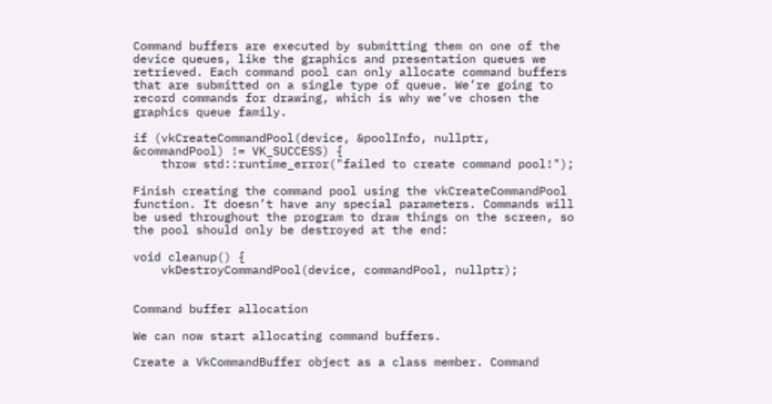Command buffers are executed by submitting them on one of the device queues, like the graphics and presentation queues we retrieved. Each command pool can only allocate command buffers that are submitted on a single type of queue. We’re going to record commands for drawing, which is why we’ve chosen the graphics queue family.

if (vkCreateCommandPool(device, &poolInfo, nullptr, &commandPool) != VK_SUCCESS) {
    throw std::runtime_error("failed to create command pool!");

Finish creating the command pool using the vkCreateCommandPool function. It doesn’t have any special parameters. Commands will be used throughout the program to draw things on the screen, so the pool should only be destroyed at the end:

void cleanup() {
    vkDestroyCommandPool(device, commandPool, nullptr);


Command buffer allocation

We can now start allocating command buffers.

Create a VkCommandBuffer object as a class member. Command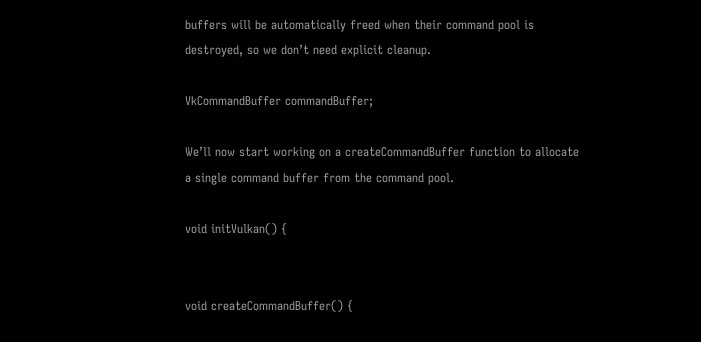buffers will be automatically freed when their command pool is destroyed, so we don’t need explicit cleanup.

VkCommandBuffer commandBuffer;

We’ll now start working on a createCommandBuffer function to allocate a single command buffer from the command pool.

void initVulkan() {


void createCommandBuffer() {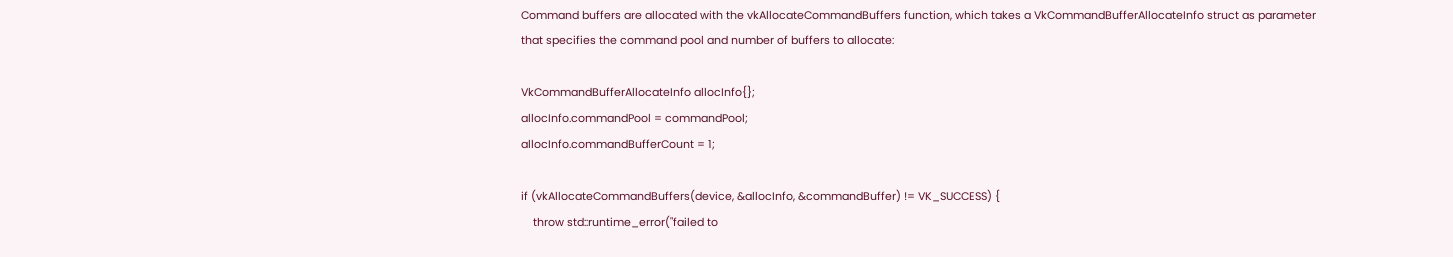Command buffers are allocated with the vkAllocateCommandBuffers function, which takes a VkCommandBufferAllocateInfo struct as parameter that specifies the command pool and number of buffers to allocate:

VkCommandBufferAllocateInfo allocInfo{};
allocInfo.commandPool = commandPool;
allocInfo.commandBufferCount = 1;

if (vkAllocateCommandBuffers(device, &allocInfo, &commandBuffer) != VK_SUCCESS) {
    throw std::runtime_error("failed to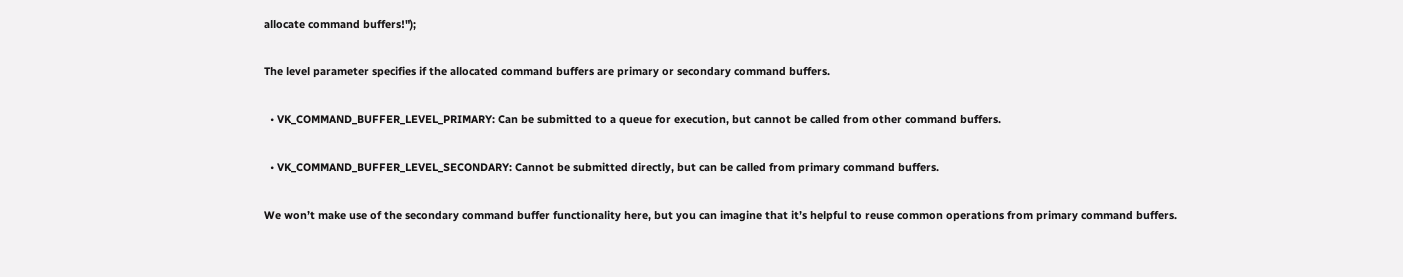allocate command buffers!");

The level parameter specifies if the allocated command buffers are primary or secondary command buffers.

  • VK_COMMAND_BUFFER_LEVEL_PRIMARY: Can be submitted to a queue for execution, but cannot be called from other command buffers.

  • VK_COMMAND_BUFFER_LEVEL_SECONDARY: Cannot be submitted directly, but can be called from primary command buffers.

We won’t make use of the secondary command buffer functionality here, but you can imagine that it’s helpful to reuse common operations from primary command buffers.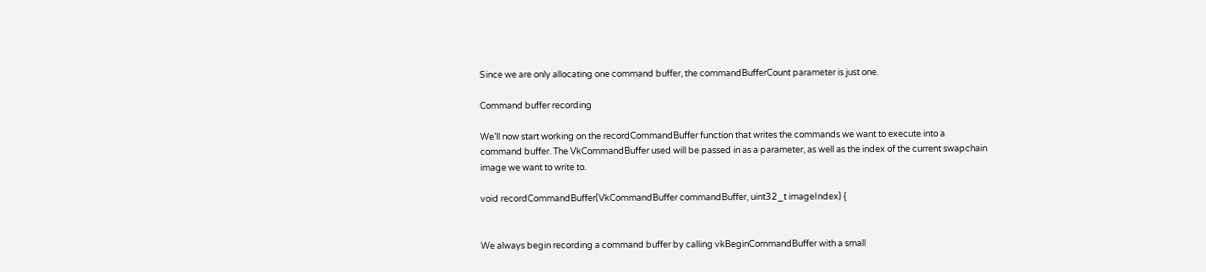Since we are only allocating one command buffer, the commandBufferCount parameter is just one.

Command buffer recording

We’ll now start working on the recordCommandBuffer function that writes the commands we want to execute into a command buffer. The VkCommandBuffer used will be passed in as a parameter, as well as the index of the current swapchain image we want to write to.

void recordCommandBuffer(VkCommandBuffer commandBuffer, uint32_t imageIndex) {


We always begin recording a command buffer by calling vkBeginCommandBuffer with a small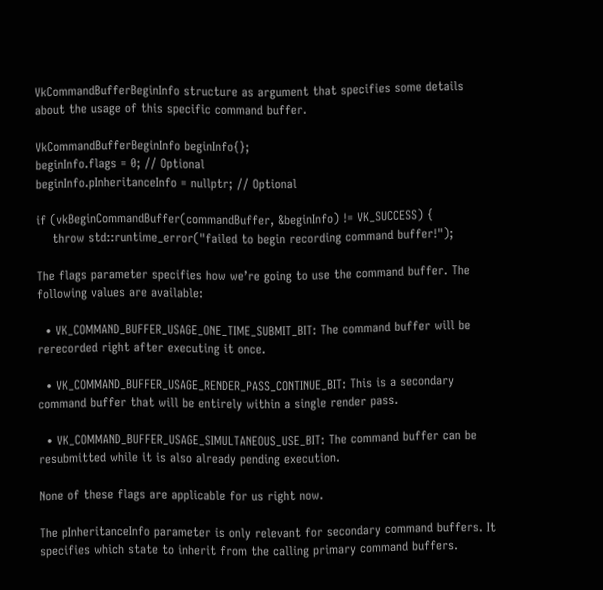VkCommandBufferBeginInfo structure as argument that specifies some details about the usage of this specific command buffer.

VkCommandBufferBeginInfo beginInfo{};
beginInfo.flags = 0; // Optional
beginInfo.pInheritanceInfo = nullptr; // Optional

if (vkBeginCommandBuffer(commandBuffer, &beginInfo) != VK_SUCCESS) {
    throw std::runtime_error("failed to begin recording command buffer!");

The flags parameter specifies how we’re going to use the command buffer. The following values are available:

  • VK_COMMAND_BUFFER_USAGE_ONE_TIME_SUBMIT_BIT: The command buffer will be rerecorded right after executing it once.

  • VK_COMMAND_BUFFER_USAGE_RENDER_PASS_CONTINUE_BIT: This is a secondary command buffer that will be entirely within a single render pass.

  • VK_COMMAND_BUFFER_USAGE_SIMULTANEOUS_USE_BIT: The command buffer can be resubmitted while it is also already pending execution.

None of these flags are applicable for us right now.

The pInheritanceInfo parameter is only relevant for secondary command buffers. It specifies which state to inherit from the calling primary command buffers.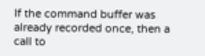If the command buffer was already recorded once, then a call to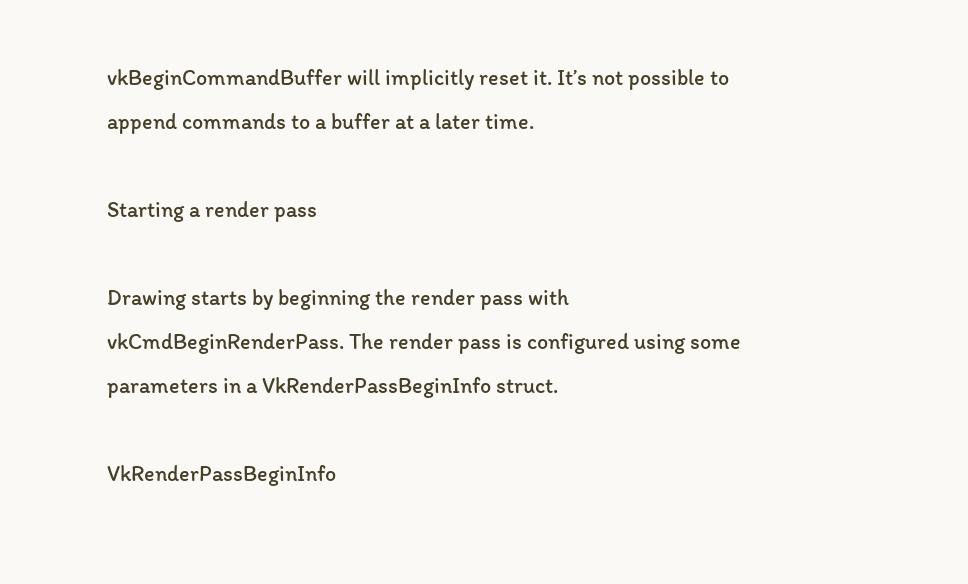vkBeginCommandBuffer will implicitly reset it. It’s not possible to append commands to a buffer at a later time.

Starting a render pass

Drawing starts by beginning the render pass with vkCmdBeginRenderPass. The render pass is configured using some parameters in a VkRenderPassBeginInfo struct.

VkRenderPassBeginInfo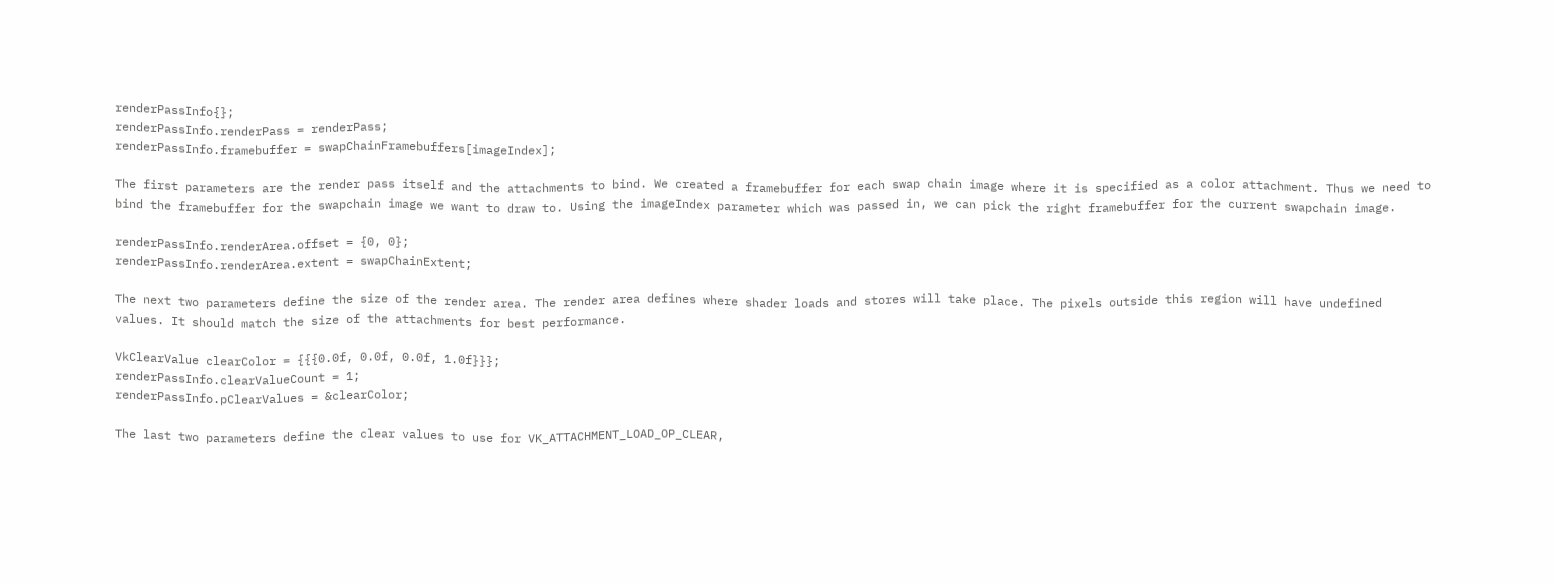renderPassInfo{};
renderPassInfo.renderPass = renderPass;
renderPassInfo.framebuffer = swapChainFramebuffers[imageIndex];

The first parameters are the render pass itself and the attachments to bind. We created a framebuffer for each swap chain image where it is specified as a color attachment. Thus we need to bind the framebuffer for the swapchain image we want to draw to. Using the imageIndex parameter which was passed in, we can pick the right framebuffer for the current swapchain image.

renderPassInfo.renderArea.offset = {0, 0};
renderPassInfo.renderArea.extent = swapChainExtent;

The next two parameters define the size of the render area. The render area defines where shader loads and stores will take place. The pixels outside this region will have undefined values. It should match the size of the attachments for best performance.

VkClearValue clearColor = {{{0.0f, 0.0f, 0.0f, 1.0f}}};
renderPassInfo.clearValueCount = 1;
renderPassInfo.pClearValues = &clearColor;

The last two parameters define the clear values to use for VK_ATTACHMENT_LOAD_OP_CLEAR,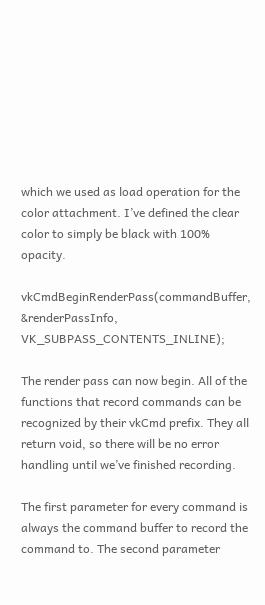which we used as load operation for the color attachment. I’ve defined the clear color to simply be black with 100% opacity.

vkCmdBeginRenderPass(commandBuffer, &renderPassInfo, VK_SUBPASS_CONTENTS_INLINE);

The render pass can now begin. All of the functions that record commands can be recognized by their vkCmd prefix. They all return void, so there will be no error handling until we’ve finished recording.

The first parameter for every command is always the command buffer to record the command to. The second parameter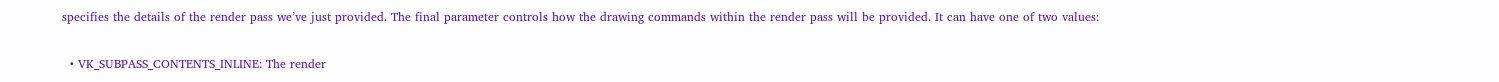specifies the details of the render pass we’ve just provided. The final parameter controls how the drawing commands within the render pass will be provided. It can have one of two values:

  • VK_SUBPASS_CONTENTS_INLINE: The render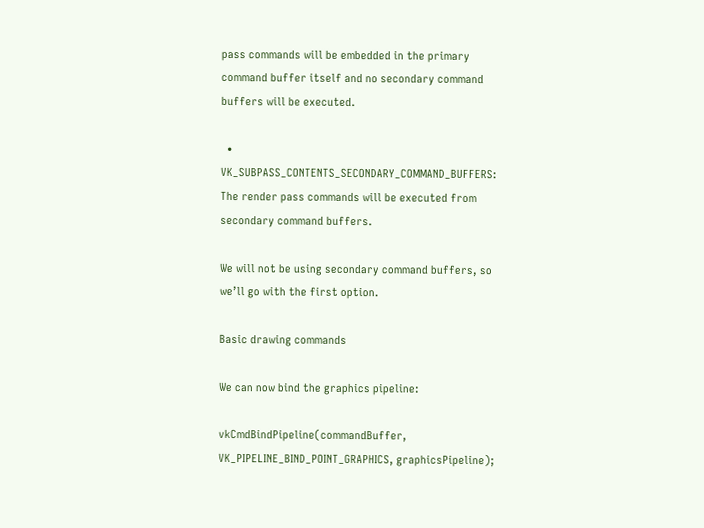pass commands will be embedded in the primary command buffer itself and no secondary command buffers will be executed.

  • VK_SUBPASS_CONTENTS_SECONDARY_COMMAND_BUFFERS: The render pass commands will be executed from secondary command buffers.

We will not be using secondary command buffers, so we’ll go with the first option.

Basic drawing commands

We can now bind the graphics pipeline:

vkCmdBindPipeline(commandBuffer, VK_PIPELINE_BIND_POINT_GRAPHICS, graphicsPipeline);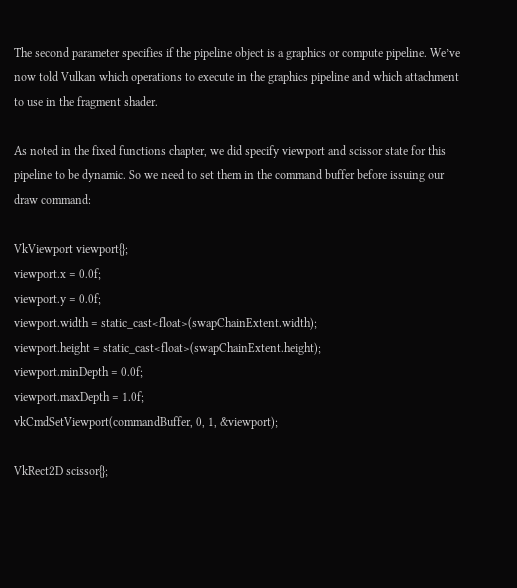The second parameter specifies if the pipeline object is a graphics or compute pipeline. We’ve now told Vulkan which operations to execute in the graphics pipeline and which attachment to use in the fragment shader.

As noted in the fixed functions chapter, we did specify viewport and scissor state for this pipeline to be dynamic. So we need to set them in the command buffer before issuing our draw command:

VkViewport viewport{};
viewport.x = 0.0f;
viewport.y = 0.0f;
viewport.width = static_cast<float>(swapChainExtent.width);
viewport.height = static_cast<float>(swapChainExtent.height);
viewport.minDepth = 0.0f;
viewport.maxDepth = 1.0f;
vkCmdSetViewport(commandBuffer, 0, 1, &viewport);

VkRect2D scissor{};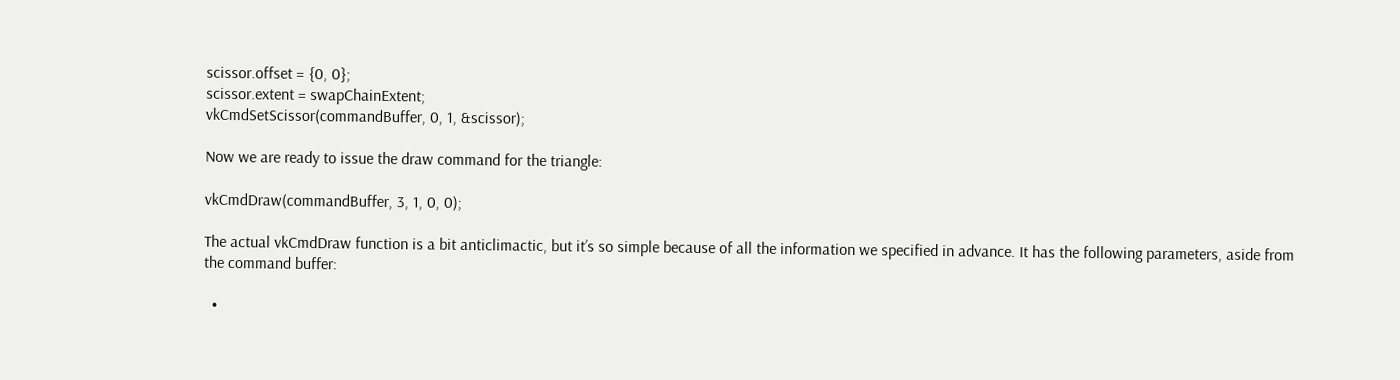scissor.offset = {0, 0};
scissor.extent = swapChainExtent;
vkCmdSetScissor(commandBuffer, 0, 1, &scissor);

Now we are ready to issue the draw command for the triangle:

vkCmdDraw(commandBuffer, 3, 1, 0, 0);

The actual vkCmdDraw function is a bit anticlimactic, but it’s so simple because of all the information we specified in advance. It has the following parameters, aside from the command buffer:

  •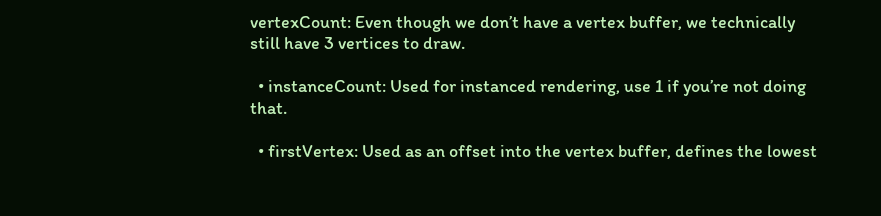vertexCount: Even though we don’t have a vertex buffer, we technically still have 3 vertices to draw.

  • instanceCount: Used for instanced rendering, use 1 if you’re not doing that.

  • firstVertex: Used as an offset into the vertex buffer, defines the lowest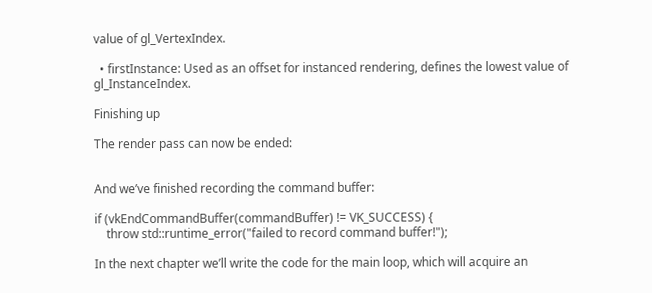value of gl_VertexIndex.

  • firstInstance: Used as an offset for instanced rendering, defines the lowest value of gl_InstanceIndex.

Finishing up

The render pass can now be ended:


And we’ve finished recording the command buffer:

if (vkEndCommandBuffer(commandBuffer) != VK_SUCCESS) {
    throw std::runtime_error("failed to record command buffer!");

In the next chapter we’ll write the code for the main loop, which will acquire an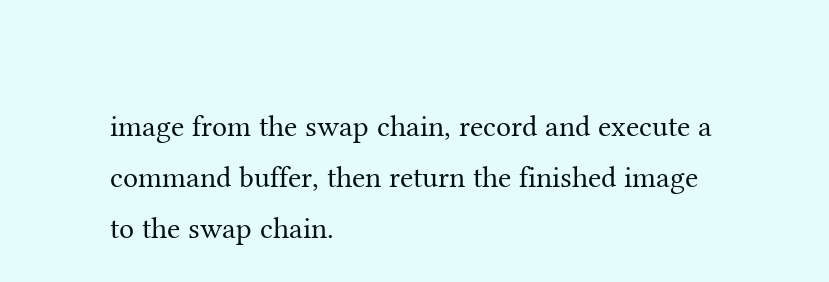image from the swap chain, record and execute a command buffer, then return the finished image to the swap chain.